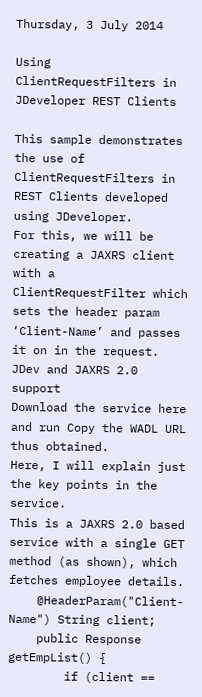Thursday, 3 July 2014

Using ClientRequestFilters in JDeveloper REST Clients

This sample demonstrates the use of ClientRequestFilters in REST Clients developed using JDeveloper.
For this, we will be creating a JAXRS client with a ClientRequestFilter which sets the header param ‘Client-Name’ and passes it on in the request.
JDev and JAXRS 2.0 support
Download the service here and run Copy the WADL URL thus obtained.
Here, I will explain just the key points in the service.
This is a JAXRS 2.0 based service with a single GET method (as shown), which fetches employee details.
    @HeaderParam("Client-Name") String client;
    public Response getEmpList() {
        if (client ==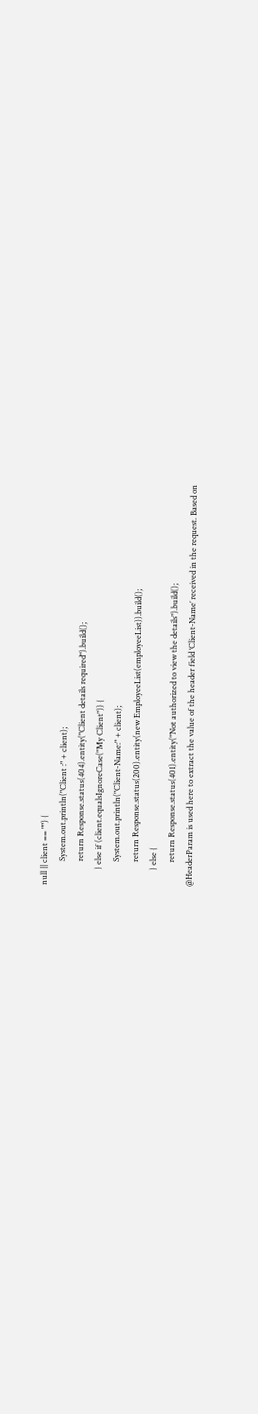null || client == "") {
            System.out.println("Client :" + client);
            return Response.status(404).entity("Client details required").build();
        } else if (client.equalsIgnoreCase("My Client")) {
            System.out.println("Client-Name:" + client);
            return Response.status(200).entity(new EmployeeList(employeeList)).build();
        } else {
            return Response.status(401).entity("Not authorized to view the details").build();
@HeaderParam is used here to extract the value of the header field ‘Client-Name’ received in the request. Based on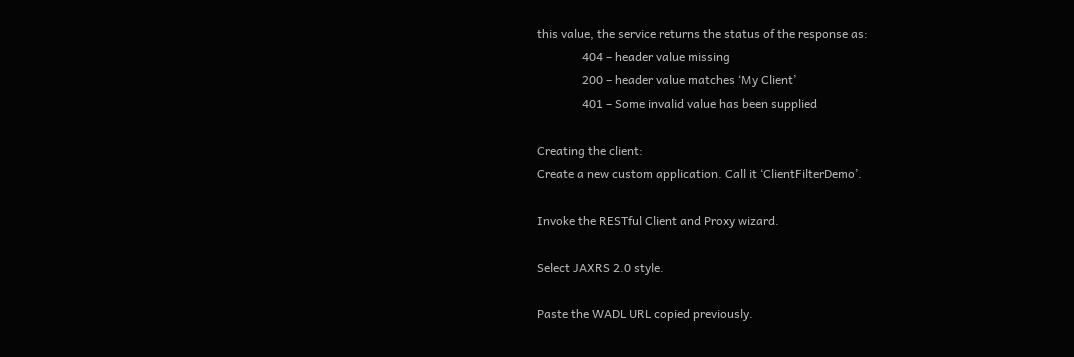this value, the service returns the status of the response as:
               404 – header value missing
               200 – header value matches ‘My Client’
               401 – Some invalid value has been supplied

Creating the client:
Create a new custom application. Call it ‘ClientFilterDemo’.

Invoke the RESTful Client and Proxy wizard.

Select JAXRS 2.0 style.

Paste the WADL URL copied previously.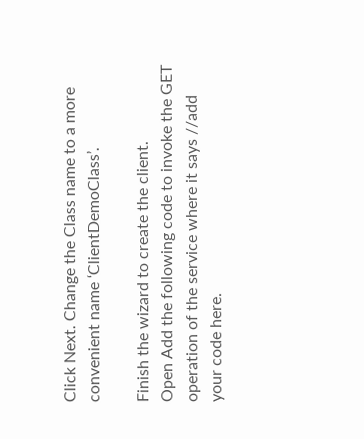Click Next. Change the Class name to a more convenient name ‘ClientDemoClass’.

Finish the wizard to create the client.
Open Add the following code to invoke the GET operation of the service where it says //add your code here.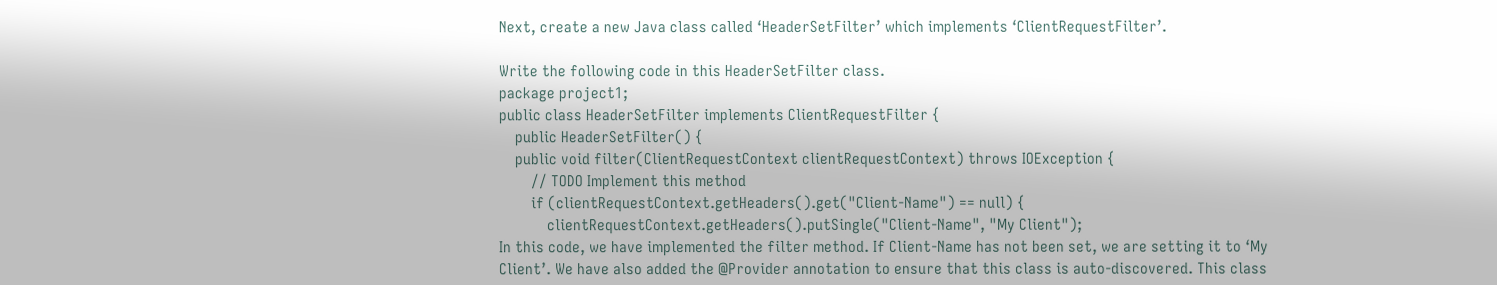Next, create a new Java class called ‘HeaderSetFilter’ which implements ‘ClientRequestFilter’.

Write the following code in this HeaderSetFilter class.
package project1;
public class HeaderSetFilter implements ClientRequestFilter {
    public HeaderSetFilter() {
    public void filter(ClientRequestContext clientRequestContext) throws IOException {
        // TODO Implement this method
        if (clientRequestContext.getHeaders().get("Client-Name") == null) {
            clientRequestContext.getHeaders().putSingle("Client-Name", "My Client");
In this code, we have implemented the filter method. If Client-Name has not been set, we are setting it to ‘My Client’. We have also added the @Provider annotation to ensure that this class is auto-discovered. This class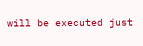will be executed just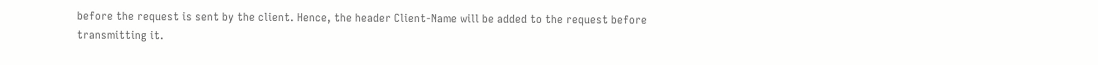before the request is sent by the client. Hence, the header Client-Name will be added to the request before transmitting it.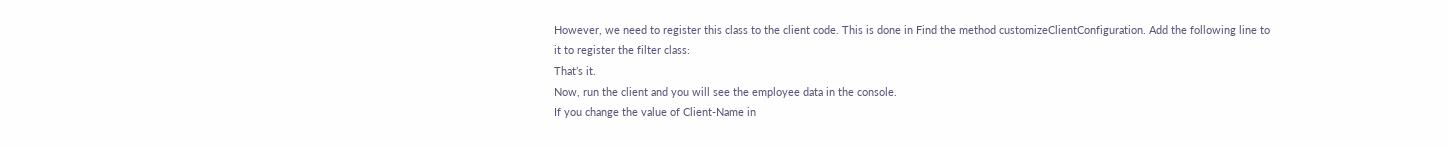However, we need to register this class to the client code. This is done in Find the method customizeClientConfiguration. Add the following line to it to register the filter class:
That’s it.
Now, run the client and you will see the employee data in the console.
If you change the value of Client-Name in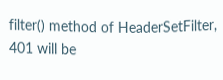filter() method of HeaderSetFilter, 401 will be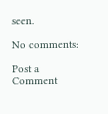seen.

No comments:

Post a Comment